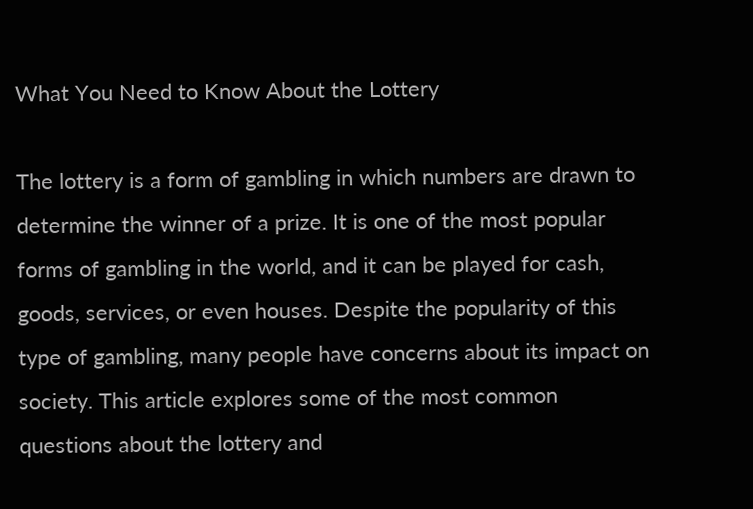What You Need to Know About the Lottery

The lottery is a form of gambling in which numbers are drawn to determine the winner of a prize. It is one of the most popular forms of gambling in the world, and it can be played for cash, goods, services, or even houses. Despite the popularity of this type of gambling, many people have concerns about its impact on society. This article explores some of the most common questions about the lottery and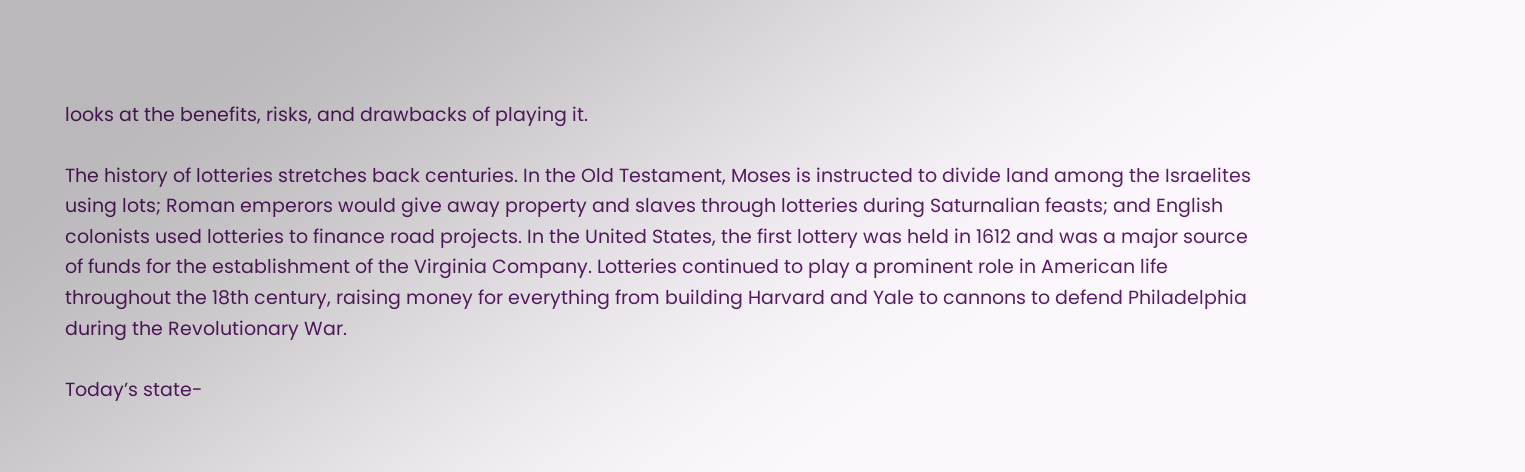looks at the benefits, risks, and drawbacks of playing it.

The history of lotteries stretches back centuries. In the Old Testament, Moses is instructed to divide land among the Israelites using lots; Roman emperors would give away property and slaves through lotteries during Saturnalian feasts; and English colonists used lotteries to finance road projects. In the United States, the first lottery was held in 1612 and was a major source of funds for the establishment of the Virginia Company. Lotteries continued to play a prominent role in American life throughout the 18th century, raising money for everything from building Harvard and Yale to cannons to defend Philadelphia during the Revolutionary War.

Today’s state-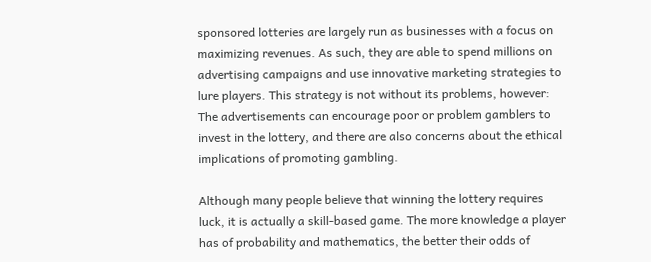sponsored lotteries are largely run as businesses with a focus on maximizing revenues. As such, they are able to spend millions on advertising campaigns and use innovative marketing strategies to lure players. This strategy is not without its problems, however: The advertisements can encourage poor or problem gamblers to invest in the lottery, and there are also concerns about the ethical implications of promoting gambling.

Although many people believe that winning the lottery requires luck, it is actually a skill-based game. The more knowledge a player has of probability and mathematics, the better their odds of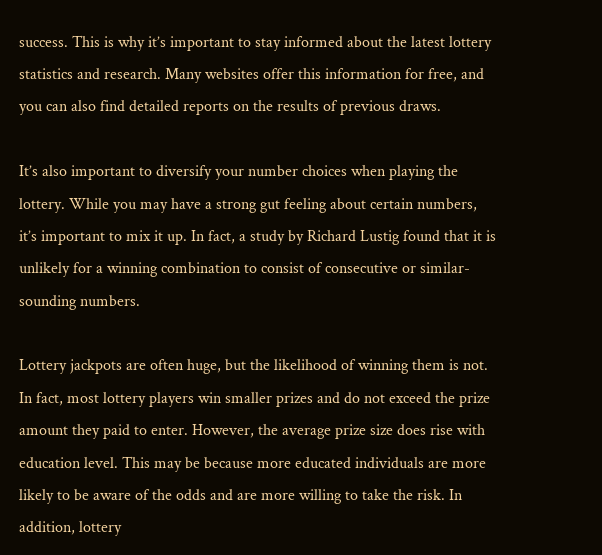success. This is why it’s important to stay informed about the latest lottery statistics and research. Many websites offer this information for free, and you can also find detailed reports on the results of previous draws.

It’s also important to diversify your number choices when playing the lottery. While you may have a strong gut feeling about certain numbers, it’s important to mix it up. In fact, a study by Richard Lustig found that it is unlikely for a winning combination to consist of consecutive or similar-sounding numbers.

Lottery jackpots are often huge, but the likelihood of winning them is not. In fact, most lottery players win smaller prizes and do not exceed the prize amount they paid to enter. However, the average prize size does rise with education level. This may be because more educated individuals are more likely to be aware of the odds and are more willing to take the risk. In addition, lottery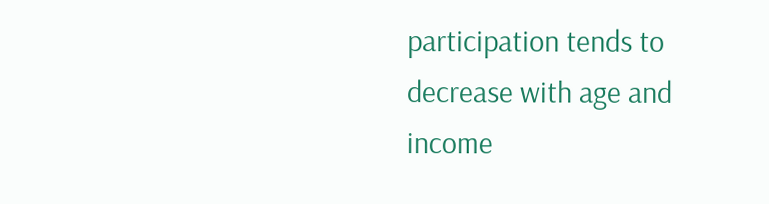participation tends to decrease with age and income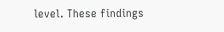level. These findings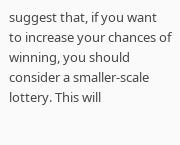suggest that, if you want to increase your chances of winning, you should consider a smaller-scale lottery. This will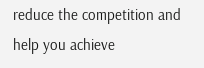reduce the competition and help you achieve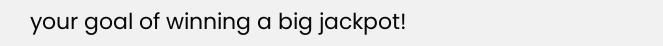your goal of winning a big jackpot!